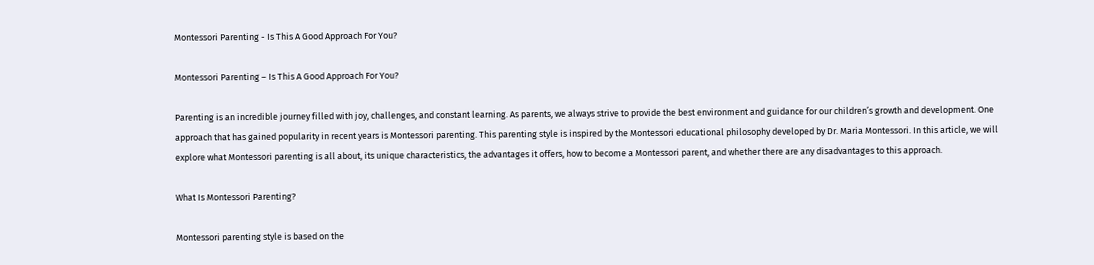Montessori Parenting - Is This A Good Approach For You?

Montessori Parenting – Is This A Good Approach For You?

Parenting is an incredible journey filled with joy, challenges, and constant learning. As parents, we always strive to provide the best environment and guidance for our children’s growth and development. One approach that has gained popularity in recent years is Montessori parenting. This parenting style is inspired by the Montessori educational philosophy developed by Dr. Maria Montessori. In this article, we will explore what Montessori parenting is all about, its unique characteristics, the advantages it offers, how to become a Montessori parent, and whether there are any disadvantages to this approach.

What Is Montessori Parenting?

Montessori parenting style is based on the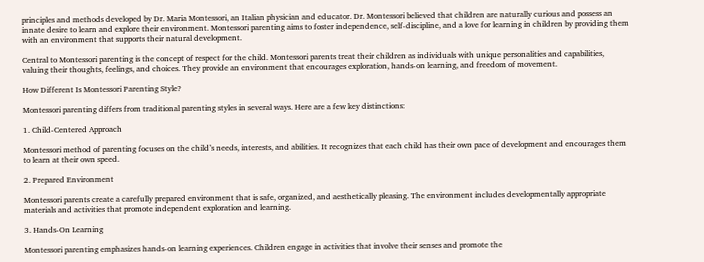principles and methods developed by Dr. Maria Montessori, an Italian physician and educator. Dr. Montessori believed that children are naturally curious and possess an innate desire to learn and explore their environment. Montessori parenting aims to foster independence, self-discipline, and a love for learning in children by providing them with an environment that supports their natural development.

Central to Montessori parenting is the concept of respect for the child. Montessori parents treat their children as individuals with unique personalities and capabilities, valuing their thoughts, feelings, and choices. They provide an environment that encourages exploration, hands-on learning, and freedom of movement.

How Different Is Montessori Parenting Style?

Montessori parenting differs from traditional parenting styles in several ways. Here are a few key distinctions:

1. Child-Centered Approach

Montessori method of parenting focuses on the child’s needs, interests, and abilities. It recognizes that each child has their own pace of development and encourages them to learn at their own speed.

2. Prepared Environment

Montessori parents create a carefully prepared environment that is safe, organized, and aesthetically pleasing. The environment includes developmentally appropriate materials and activities that promote independent exploration and learning.

3. Hands-On Learning

Montessori parenting emphasizes hands-on learning experiences. Children engage in activities that involve their senses and promote the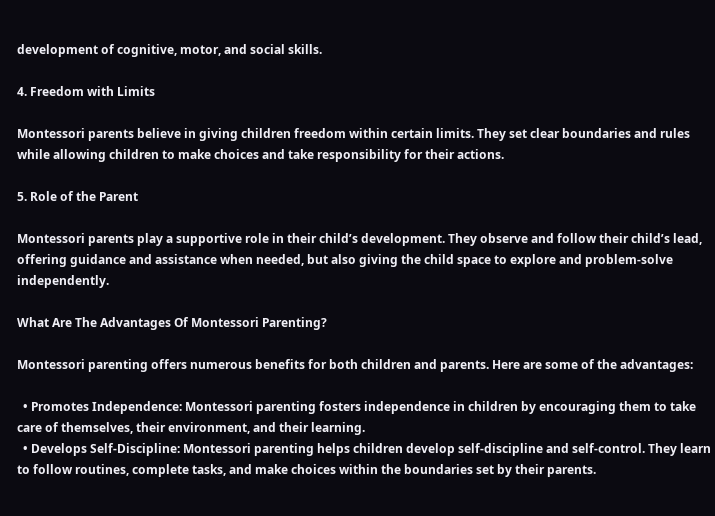development of cognitive, motor, and social skills.

4. Freedom with Limits

Montessori parents believe in giving children freedom within certain limits. They set clear boundaries and rules while allowing children to make choices and take responsibility for their actions.

5. Role of the Parent

Montessori parents play a supportive role in their child’s development. They observe and follow their child’s lead, offering guidance and assistance when needed, but also giving the child space to explore and problem-solve independently.

What Are The Advantages Of Montessori Parenting?

Montessori parenting offers numerous benefits for both children and parents. Here are some of the advantages:

  • Promotes Independence: Montessori parenting fosters independence in children by encouraging them to take care of themselves, their environment, and their learning.
  • Develops Self-Discipline: Montessori parenting helps children develop self-discipline and self-control. They learn to follow routines, complete tasks, and make choices within the boundaries set by their parents.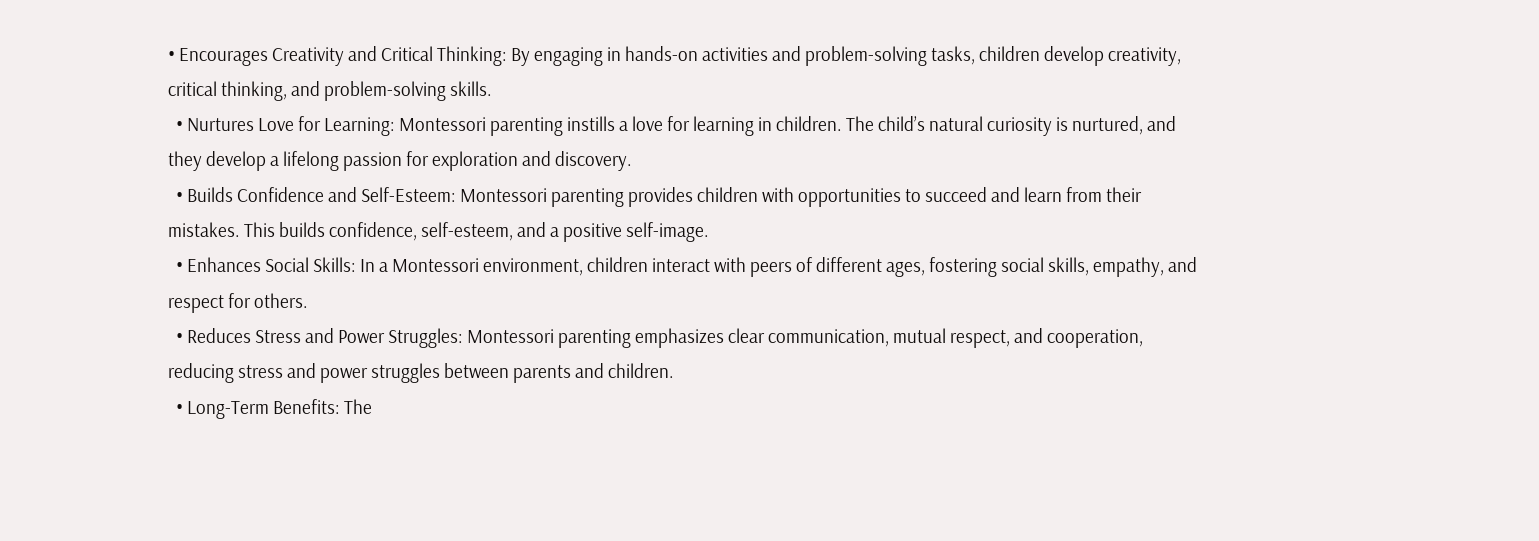• Encourages Creativity and Critical Thinking: By engaging in hands-on activities and problem-solving tasks, children develop creativity, critical thinking, and problem-solving skills.
  • Nurtures Love for Learning: Montessori parenting instills a love for learning in children. The child’s natural curiosity is nurtured, and they develop a lifelong passion for exploration and discovery.
  • Builds Confidence and Self-Esteem: Montessori parenting provides children with opportunities to succeed and learn from their mistakes. This builds confidence, self-esteem, and a positive self-image.
  • Enhances Social Skills: In a Montessori environment, children interact with peers of different ages, fostering social skills, empathy, and respect for others.
  • Reduces Stress and Power Struggles: Montessori parenting emphasizes clear communication, mutual respect, and cooperation, reducing stress and power struggles between parents and children.
  • Long-Term Benefits: The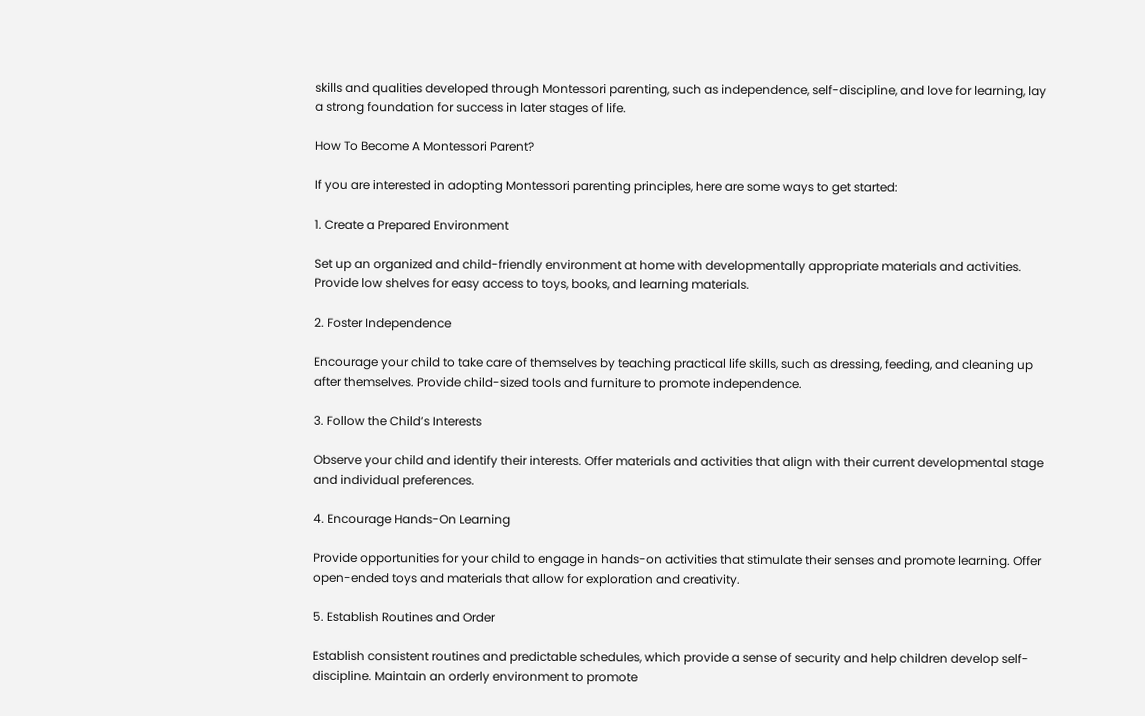skills and qualities developed through Montessori parenting, such as independence, self-discipline, and love for learning, lay a strong foundation for success in later stages of life.

How To Become A Montessori Parent?

If you are interested in adopting Montessori parenting principles, here are some ways to get started:

1. Create a Prepared Environment

Set up an organized and child-friendly environment at home with developmentally appropriate materials and activities. Provide low shelves for easy access to toys, books, and learning materials.

2. Foster Independence

Encourage your child to take care of themselves by teaching practical life skills, such as dressing, feeding, and cleaning up after themselves. Provide child-sized tools and furniture to promote independence.

3. Follow the Child’s Interests

Observe your child and identify their interests. Offer materials and activities that align with their current developmental stage and individual preferences.

4. Encourage Hands-On Learning

Provide opportunities for your child to engage in hands-on activities that stimulate their senses and promote learning. Offer open-ended toys and materials that allow for exploration and creativity.

5. Establish Routines and Order

Establish consistent routines and predictable schedules, which provide a sense of security and help children develop self-discipline. Maintain an orderly environment to promote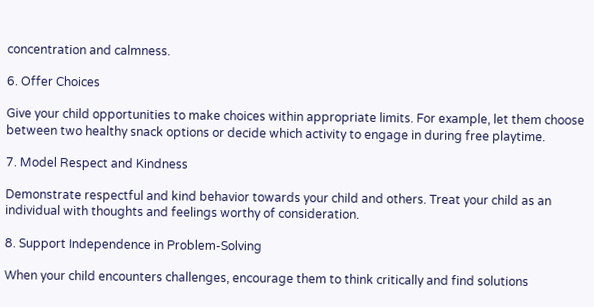concentration and calmness.

6. Offer Choices

Give your child opportunities to make choices within appropriate limits. For example, let them choose between two healthy snack options or decide which activity to engage in during free playtime.

7. Model Respect and Kindness

Demonstrate respectful and kind behavior towards your child and others. Treat your child as an individual with thoughts and feelings worthy of consideration.

8. Support Independence in Problem-Solving

When your child encounters challenges, encourage them to think critically and find solutions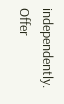independently. Offer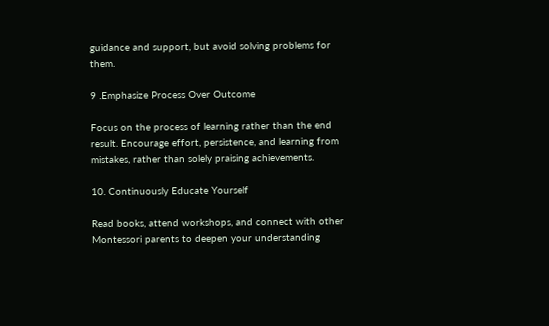guidance and support, but avoid solving problems for them.

9 .Emphasize Process Over Outcome

Focus on the process of learning rather than the end result. Encourage effort, persistence, and learning from mistakes, rather than solely praising achievements.

10. Continuously Educate Yourself

Read books, attend workshops, and connect with other Montessori parents to deepen your understanding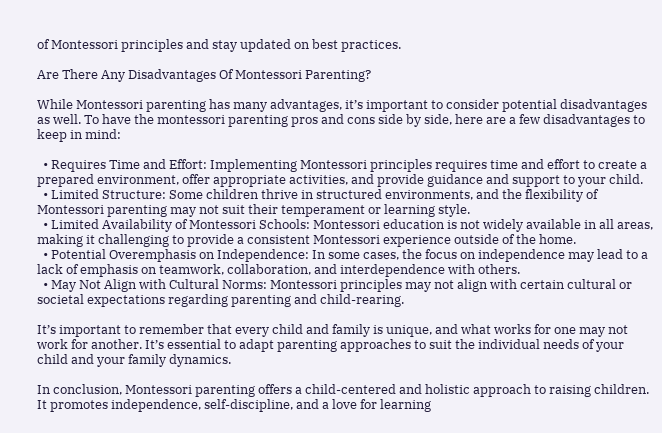of Montessori principles and stay updated on best practices.

Are There Any Disadvantages Of Montessori Parenting?

While Montessori parenting has many advantages, it’s important to consider potential disadvantages as well. To have the montessori parenting pros and cons side by side, here are a few disadvantages to keep in mind:

  • Requires Time and Effort: Implementing Montessori principles requires time and effort to create a prepared environment, offer appropriate activities, and provide guidance and support to your child.
  • Limited Structure: Some children thrive in structured environments, and the flexibility of Montessori parenting may not suit their temperament or learning style.
  • Limited Availability of Montessori Schools: Montessori education is not widely available in all areas, making it challenging to provide a consistent Montessori experience outside of the home.
  • Potential Overemphasis on Independence: In some cases, the focus on independence may lead to a lack of emphasis on teamwork, collaboration, and interdependence with others.
  • May Not Align with Cultural Norms: Montessori principles may not align with certain cultural or societal expectations regarding parenting and child-rearing.

It’s important to remember that every child and family is unique, and what works for one may not work for another. It’s essential to adapt parenting approaches to suit the individual needs of your child and your family dynamics.

In conclusion, Montessori parenting offers a child-centered and holistic approach to raising children. It promotes independence, self-discipline, and a love for learning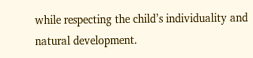while respecting the child’s individuality and natural development.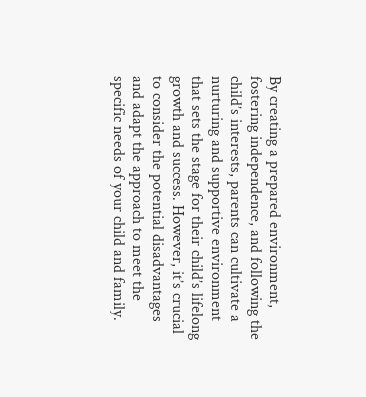By creating a prepared environment, fostering independence, and following the child’s interests, parents can cultivate a nurturing and supportive environment that sets the stage for their child’s lifelong growth and success. However, it’s crucial to consider the potential disadvantages and adapt the approach to meet the specific needs of your child and family.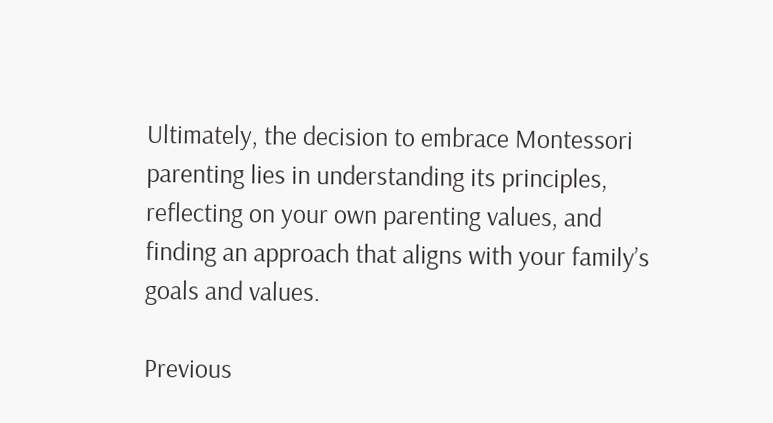Ultimately, the decision to embrace Montessori parenting lies in understanding its principles, reflecting on your own parenting values, and finding an approach that aligns with your family’s goals and values.

Previous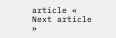article «
Next article »